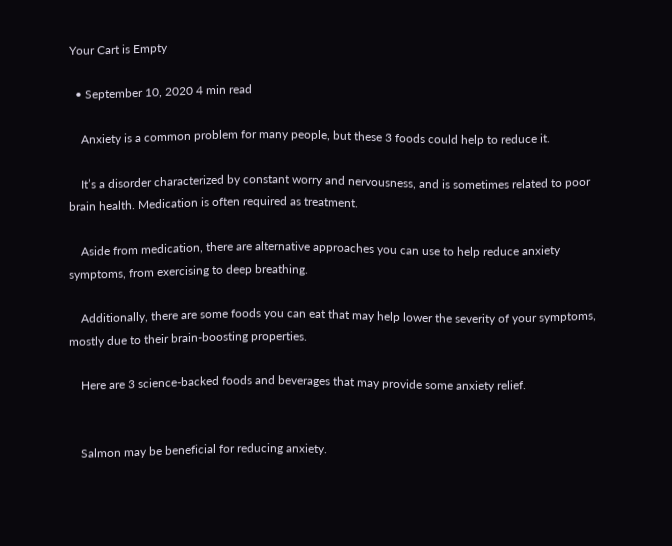Your Cart is Empty

  • September 10, 2020 4 min read

    Anxiety is a common problem for many people, but these 3 foods could help to reduce it.

    It’s a disorder characterized by constant worry and nervousness, and is sometimes related to poor brain health. Medication is often required as treatment.

    Aside from medication, there are alternative approaches you can use to help reduce anxiety symptoms, from exercising to deep breathing.

    Additionally, there are some foods you can eat that may help lower the severity of your symptoms, mostly due to their brain-boosting properties.

    Here are 3 science-backed foods and beverages that may provide some anxiety relief.


    Salmon may be beneficial for reducing anxiety.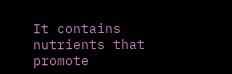It contains nutrients that promote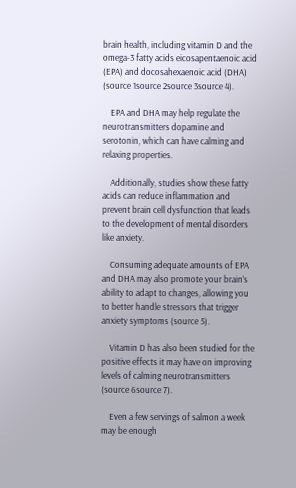brain health, including vitamin D and the omega-3 fatty acids eicosapentaenoic acid (EPA) and docosahexaenoic acid (DHA) (source 1source 2source 3source 4).

    EPA and DHA may help regulate the neurotransmitters dopamine and serotonin, which can have calming and relaxing properties.

    Additionally, studies show these fatty acids can reduce inflammation and prevent brain cell dysfunction that leads to the development of mental disorders like anxiety.

    Consuming adequate amounts of EPA and DHA may also promote your brain’s ability to adapt to changes, allowing you to better handle stressors that trigger anxiety symptoms (source 5).

    Vitamin D has also been studied for the positive effects it may have on improving levels of calming neurotransmitters (source 6source 7).

    Even a few servings of salmon a week may be enough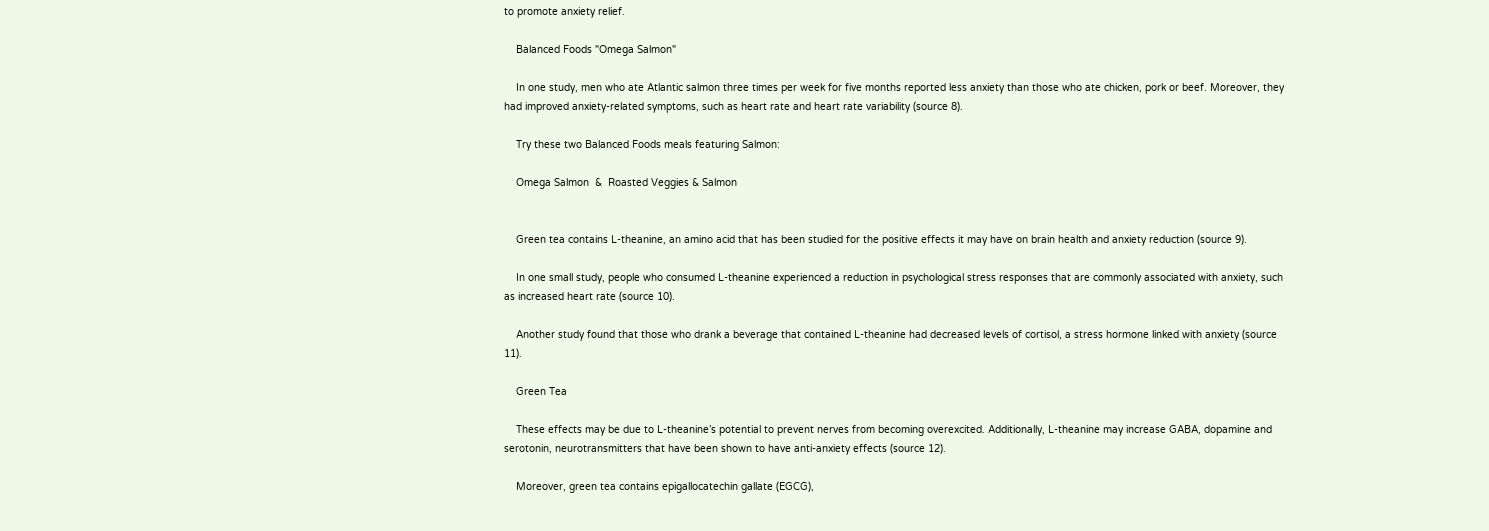to promote anxiety relief.

    Balanced Foods "Omega Salmon"

    In one study, men who ate Atlantic salmon three times per week for five months reported less anxiety than those who ate chicken, pork or beef. Moreover, they had improved anxiety-related symptoms, such as heart rate and heart rate variability (source 8).

    Try these two Balanced Foods meals featuring Salmon:

    Omega Salmon  &  Roasted Veggies & Salmon


    Green tea contains L-theanine, an amino acid that has been studied for the positive effects it may have on brain health and anxiety reduction (source 9).

    In one small study, people who consumed L-theanine experienced a reduction in psychological stress responses that are commonly associated with anxiety, such as increased heart rate (source 10).

    Another study found that those who drank a beverage that contained L-theanine had decreased levels of cortisol, a stress hormone linked with anxiety (source 11).

    Green Tea

    These effects may be due to L-theanine’s potential to prevent nerves from becoming overexcited. Additionally, L-theanine may increase GABA, dopamine and serotonin, neurotransmitters that have been shown to have anti-anxiety effects (source 12).

    Moreover, green tea contains epigallocatechin gallate (EGCG),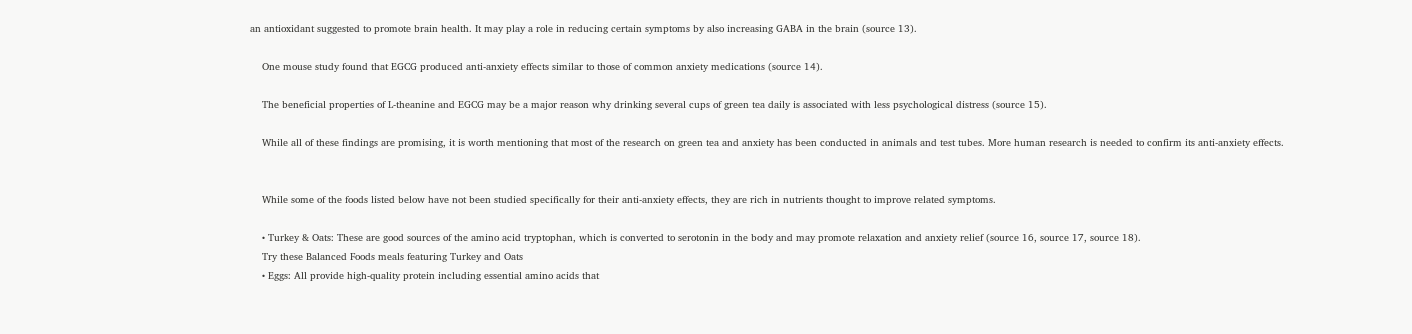an antioxidant suggested to promote brain health. It may play a role in reducing certain symptoms by also increasing GABA in the brain (source 13).

    One mouse study found that EGCG produced anti-anxiety effects similar to those of common anxiety medications (source 14).

    The beneficial properties of L-theanine and EGCG may be a major reason why drinking several cups of green tea daily is associated with less psychological distress (source 15).

    While all of these findings are promising, it is worth mentioning that most of the research on green tea and anxiety has been conducted in animals and test tubes. More human research is needed to confirm its anti-anxiety effects.


    While some of the foods listed below have not been studied specifically for their anti-anxiety effects, they are rich in nutrients thought to improve related symptoms.

    • Turkey & Oats: These are good sources of the amino acid tryptophan, which is converted to serotonin in the body and may promote relaxation and anxiety relief (source 16, source 17, source 18).
    Try these Balanced Foods meals featuring Turkey and Oats
    • Eggs: All provide high-quality protein including essential amino acids that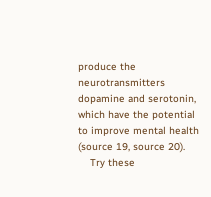produce the neurotransmitters dopamine and serotonin, which have the potential to improve mental health (source 19, source 20).
    Try these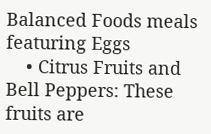Balanced Foods meals featuring Eggs
    • Citrus Fruits and Bell Peppers: These fruits are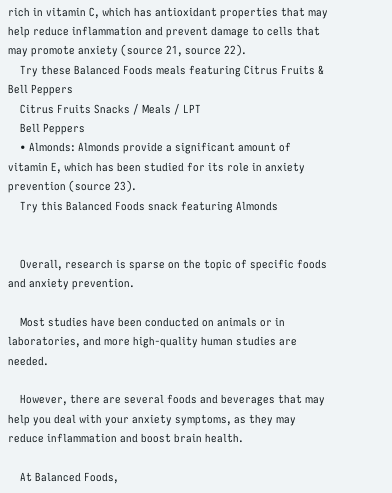rich in vitamin C, which has antioxidant properties that may help reduce inflammation and prevent damage to cells that may promote anxiety (source 21, source 22).
    Try these Balanced Foods meals featuring Citrus Fruits & Bell Peppers
    Citrus Fruits Snacks / Meals / LPT
    Bell Peppers
    • Almonds: Almonds provide a significant amount of vitamin E, which has been studied for its role in anxiety prevention (source 23).
    Try this Balanced Foods snack featuring Almonds


    Overall, research is sparse on the topic of specific foods and anxiety prevention.

    Most studies have been conducted on animals or in laboratories, and more high-quality human studies are needed.

    However, there are several foods and beverages that may help you deal with your anxiety symptoms, as they may reduce inflammation and boost brain health.

    At Balanced Foods,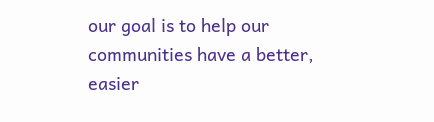our goal is to help our communities have a better, easier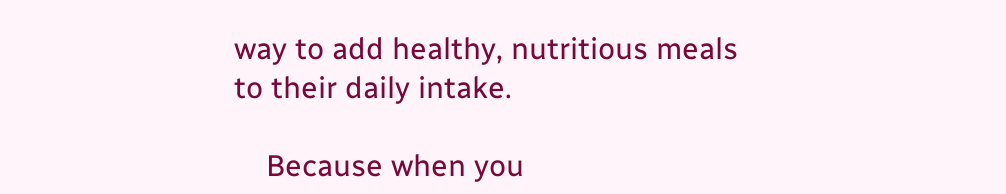way to add healthy, nutritious meals to their daily intake.

    Because when you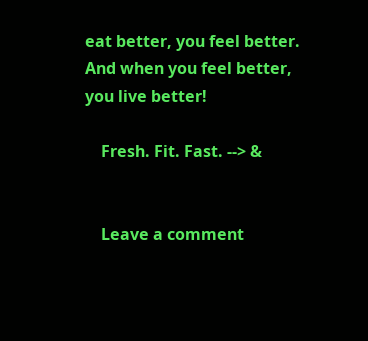eat better, you feel better. And when you feel better, you live better!

    Fresh. Fit. Fast. --> &


    Leave a comment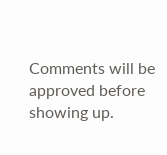Comments will be approved before showing up.